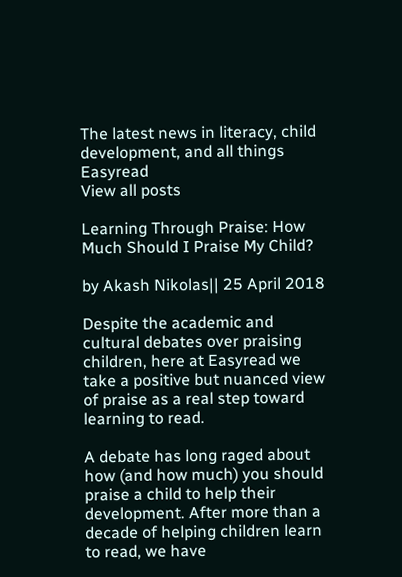The latest news in literacy, child development, and all things Easyread
View all posts

Learning Through Praise: How Much Should I Praise My Child?

by Akash Nikolas|| 25 April 2018

Despite the academic and cultural debates over praising children, here at Easyread we take a positive but nuanced view of praise as a real step toward learning to read.

A debate has long raged about how (and how much) you should praise a child to help their development. After more than a decade of helping children learn to read, we have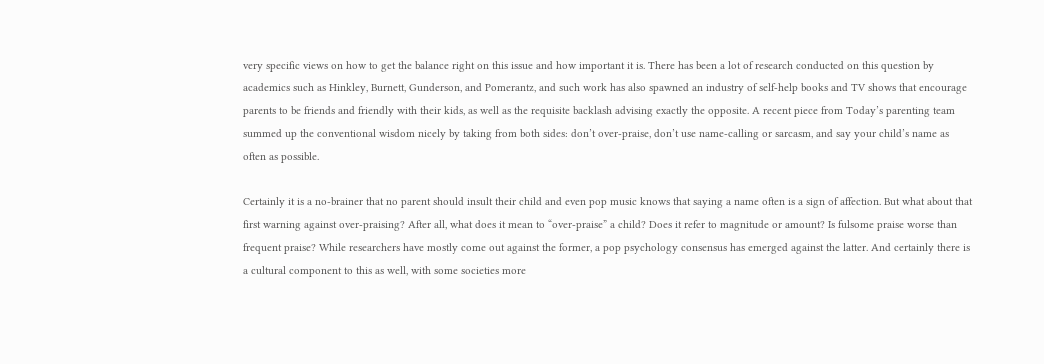very specific views on how to get the balance right on this issue and how important it is. There has been a lot of research conducted on this question by academics such as Hinkley, Burnett, Gunderson, and Pomerantz, and such work has also spawned an industry of self-help books and TV shows that encourage parents to be friends and friendly with their kids, as well as the requisite backlash advising exactly the opposite. A recent piece from Today’s parenting team summed up the conventional wisdom nicely by taking from both sides: don’t over-praise, don’t use name-calling or sarcasm, and say your child’s name as often as possible.

Certainly it is a no-brainer that no parent should insult their child and even pop music knows that saying a name often is a sign of affection. But what about that first warning against over-praising? After all, what does it mean to “over-praise” a child? Does it refer to magnitude or amount? Is fulsome praise worse than frequent praise? While researchers have mostly come out against the former, a pop psychology consensus has emerged against the latter. And certainly there is a cultural component to this as well, with some societies more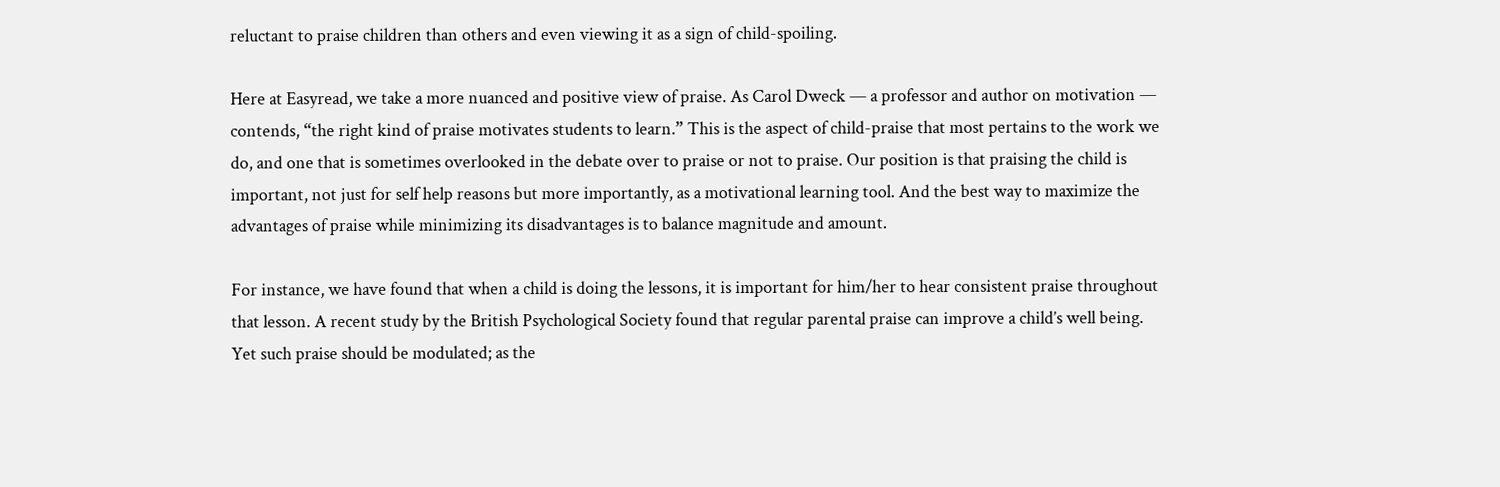reluctant to praise children than others and even viewing it as a sign of child-spoiling.

Here at Easyread, we take a more nuanced and positive view of praise. As Carol Dweck — a professor and author on motivation — contends, “the right kind of praise motivates students to learn.” This is the aspect of child-praise that most pertains to the work we do, and one that is sometimes overlooked in the debate over to praise or not to praise. Our position is that praising the child is important, not just for self help reasons but more importantly, as a motivational learning tool. And the best way to maximize the advantages of praise while minimizing its disadvantages is to balance magnitude and amount.

For instance, we have found that when a child is doing the lessons, it is important for him/her to hear consistent praise throughout that lesson. A recent study by the British Psychological Society found that regular parental praise can improve a child’s well being. Yet such praise should be modulated; as the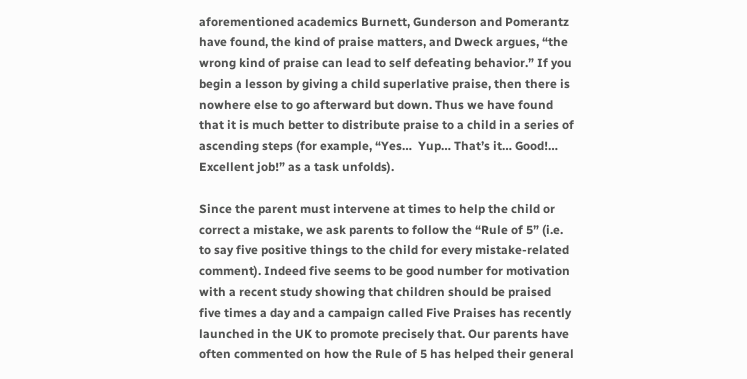aforementioned academics Burnett, Gunderson and Pomerantz have found, the kind of praise matters, and Dweck argues, “the wrong kind of praise can lead to self defeating behavior.” If you begin a lesson by giving a child superlative praise, then there is nowhere else to go afterward but down. Thus we have found that it is much better to distribute praise to a child in a series of ascending steps (for example, “Yes…  Yup… That’s it… Good!… Excellent job!” as a task unfolds).

Since the parent must intervene at times to help the child or correct a mistake, we ask parents to follow the “Rule of 5” (i.e. to say five positive things to the child for every mistake-related comment). Indeed five seems to be good number for motivation with a recent study showing that children should be praised five times a day and a campaign called Five Praises has recently launched in the UK to promote precisely that. Our parents have often commented on how the Rule of 5 has helped their general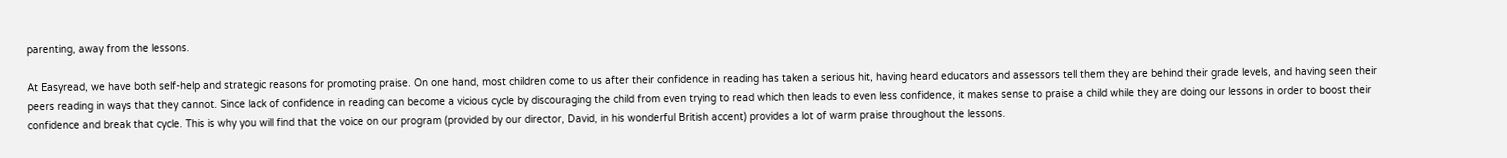parenting, away from the lessons.

At Easyread, we have both self-help and strategic reasons for promoting praise. On one hand, most children come to us after their confidence in reading has taken a serious hit, having heard educators and assessors tell them they are behind their grade levels, and having seen their peers reading in ways that they cannot. Since lack of confidence in reading can become a vicious cycle by discouraging the child from even trying to read which then leads to even less confidence, it makes sense to praise a child while they are doing our lessons in order to boost their confidence and break that cycle. This is why you will find that the voice on our program (provided by our director, David, in his wonderful British accent) provides a lot of warm praise throughout the lessons.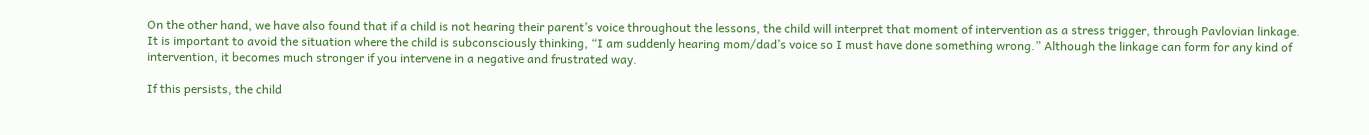On the other hand, we have also found that if a child is not hearing their parent’s voice throughout the lessons, the child will interpret that moment of intervention as a stress trigger, through Pavlovian linkage. It is important to avoid the situation where the child is subconsciously thinking, “I am suddenly hearing mom/dad’s voice so I must have done something wrong.” Although the linkage can form for any kind of intervention, it becomes much stronger if you intervene in a negative and frustrated way.

If this persists, the child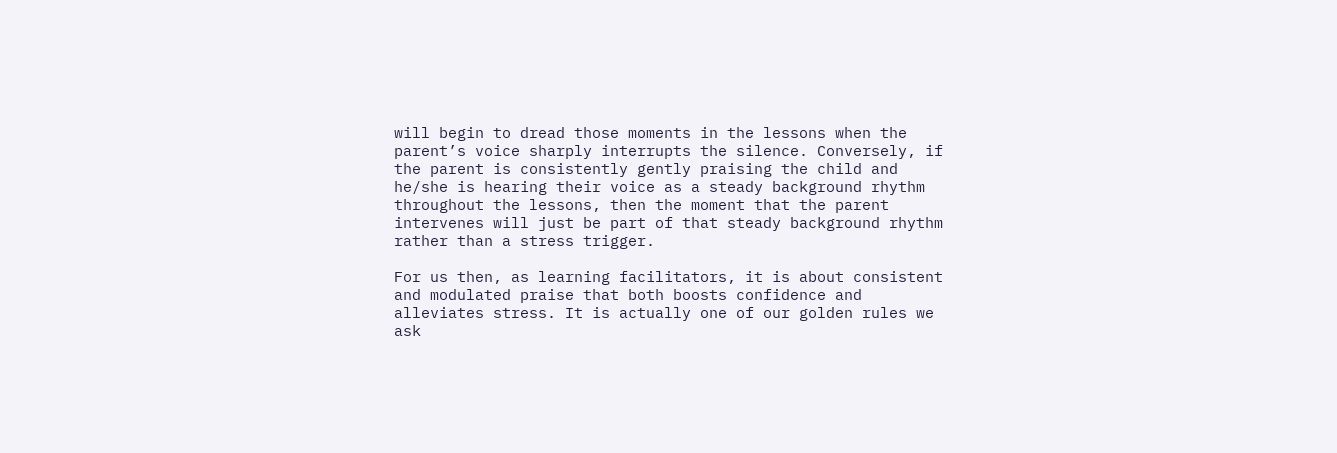will begin to dread those moments in the lessons when the parent’s voice sharply interrupts the silence. Conversely, if the parent is consistently gently praising the child and he/she is hearing their voice as a steady background rhythm throughout the lessons, then the moment that the parent intervenes will just be part of that steady background rhythm rather than a stress trigger.

For us then, as learning facilitators, it is about consistent and modulated praise that both boosts confidence and alleviates stress. It is actually one of our golden rules we ask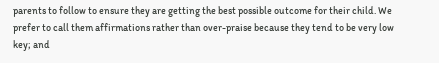parents to follow to ensure they are getting the best possible outcome for their child. We prefer to call them affirmations rather than over-praise because they tend to be very low key; and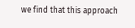we find that this approach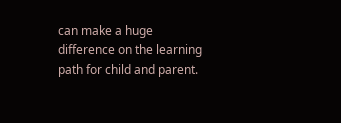can make a huge difference on the learning path for child and parent.